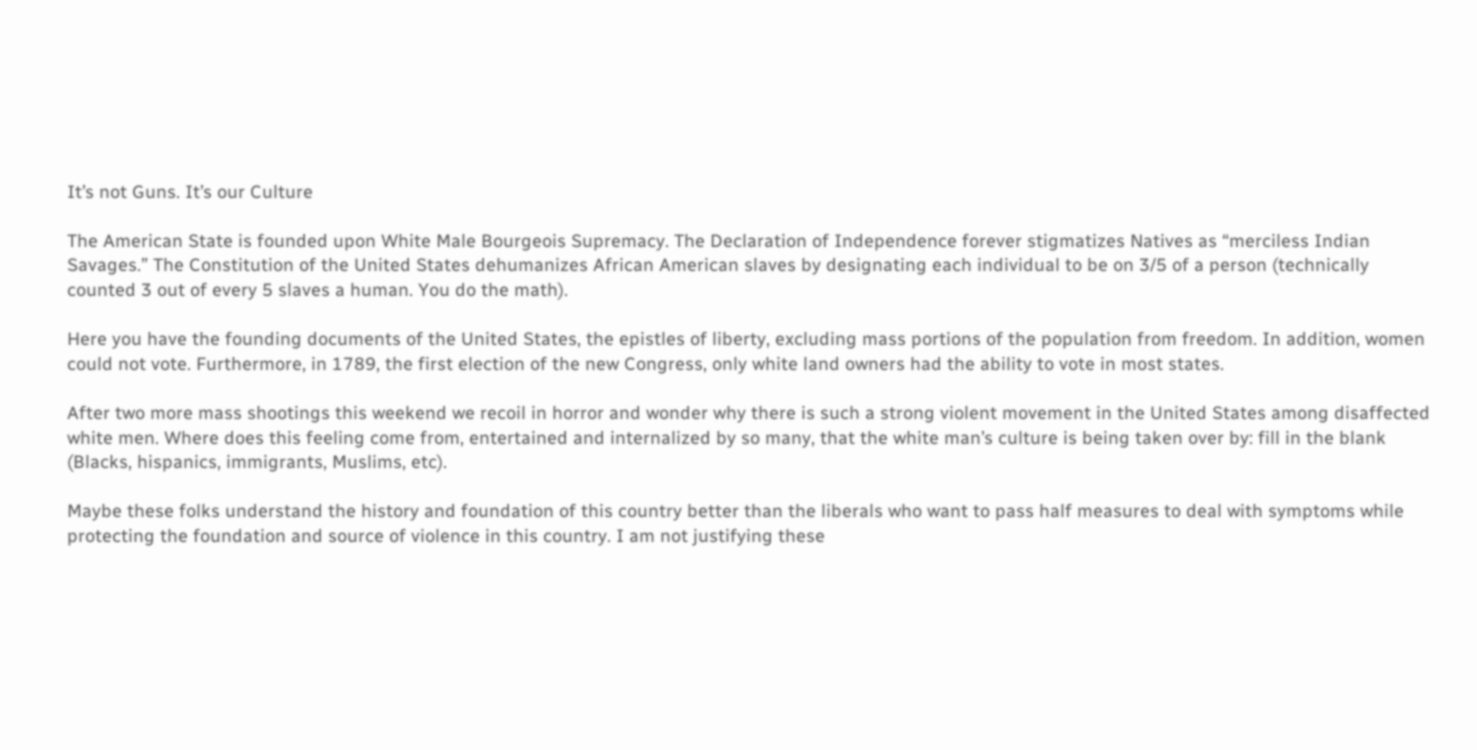It’s not Guns. It’s our Culture

The American State is founded upon White Male Bourgeois Supremacy. The Declaration of Independence forever stigmatizes Natives as “merciless Indian Savages.” The Constitution of the United States dehumanizes African American slaves by designating each individual to be on 3/5 of a person (technically counted 3 out of every 5 slaves a human. You do the math).

Here you have the founding documents of the United States, the epistles of liberty, excluding mass portions of the population from freedom. In addition, women could not vote. Furthermore, in 1789, the first election of the new Congress, only white land owners had the ability to vote in most states.

After two more mass shootings this weekend we recoil in horror and wonder why there is such a strong violent movement in the United States among disaffected white men. Where does this feeling come from, entertained and internalized by so many, that the white man’s culture is being taken over by: fill in the blank (Blacks, hispanics, immigrants, Muslims, etc).

Maybe these folks understand the history and foundation of this country better than the liberals who want to pass half measures to deal with symptoms while protecting the foundation and source of violence in this country. I am not justifying these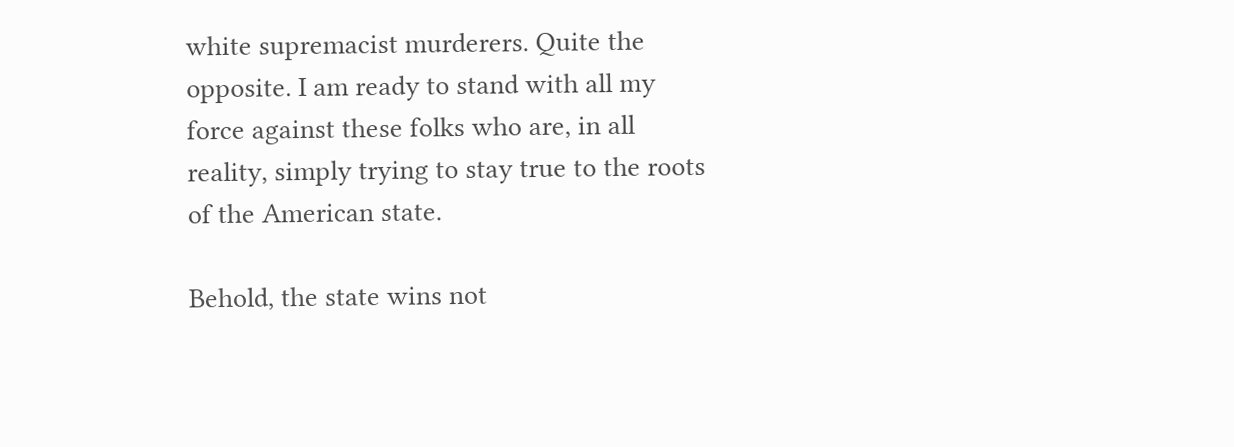white supremacist murderers. Quite the opposite. I am ready to stand with all my force against these folks who are, in all reality, simply trying to stay true to the roots of the American state.

Behold, the state wins not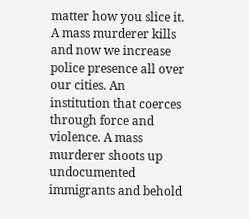matter how you slice it. A mass murderer kills and now we increase police presence all over our cities. An institution that coerces through force and violence. A mass murderer shoots up undocumented immigrants and behold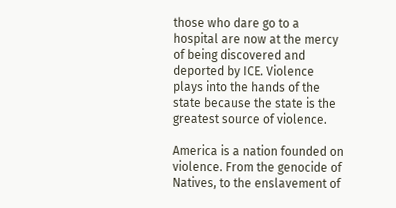those who dare go to a hospital are now at the mercy of being discovered and deported by ICE. Violence plays into the hands of the state because the state is the greatest source of violence.

America is a nation founded on violence. From the genocide of Natives, to the enslavement of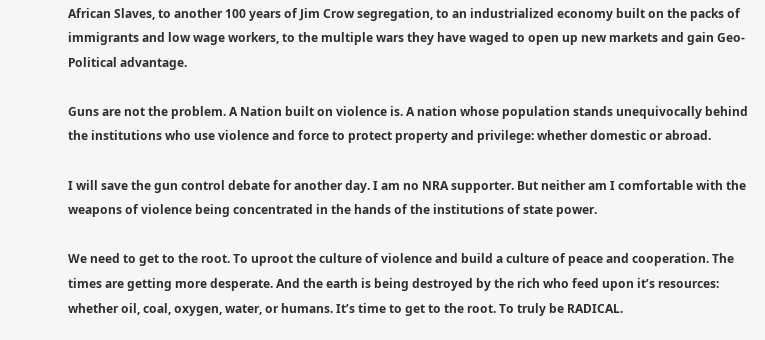African Slaves, to another 100 years of Jim Crow segregation, to an industrialized economy built on the packs of immigrants and low wage workers, to the multiple wars they have waged to open up new markets and gain Geo-Political advantage.

Guns are not the problem. A Nation built on violence is. A nation whose population stands unequivocally behind the institutions who use violence and force to protect property and privilege: whether domestic or abroad.

I will save the gun control debate for another day. I am no NRA supporter. But neither am I comfortable with the weapons of violence being concentrated in the hands of the institutions of state power.

We need to get to the root. To uproot the culture of violence and build a culture of peace and cooperation. The times are getting more desperate. And the earth is being destroyed by the rich who feed upon it’s resources: whether oil, coal, oxygen, water, or humans. It’s time to get to the root. To truly be RADICAL.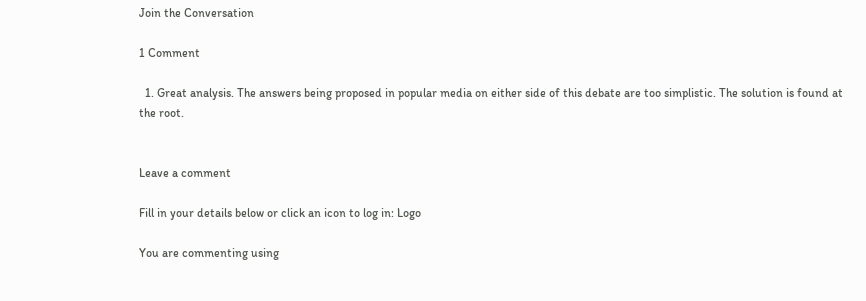Join the Conversation

1 Comment

  1. Great analysis. The answers being proposed in popular media on either side of this debate are too simplistic. The solution is found at the root.


Leave a comment

Fill in your details below or click an icon to log in: Logo

You are commenting using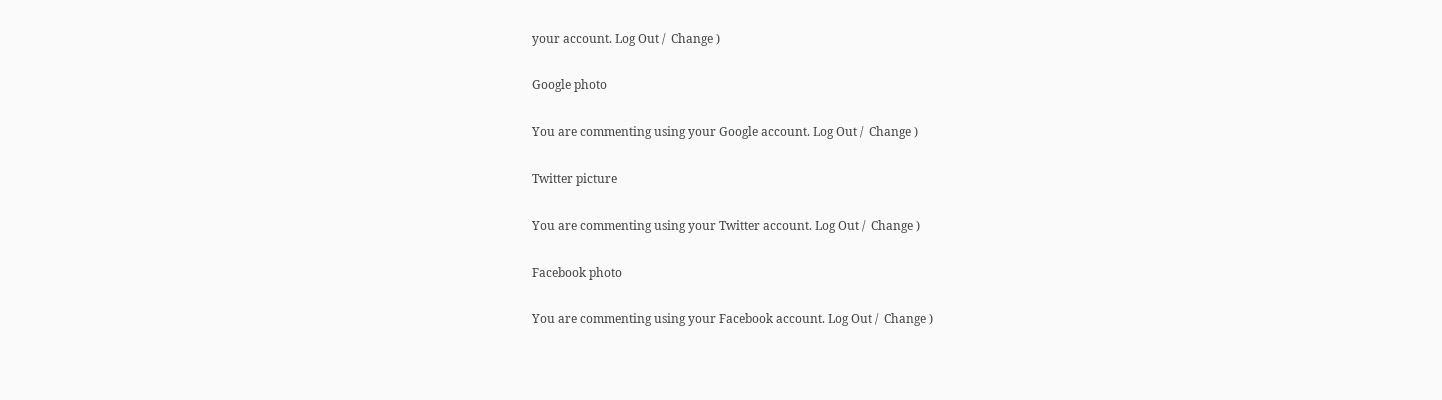your account. Log Out /  Change )

Google photo

You are commenting using your Google account. Log Out /  Change )

Twitter picture

You are commenting using your Twitter account. Log Out /  Change )

Facebook photo

You are commenting using your Facebook account. Log Out /  Change )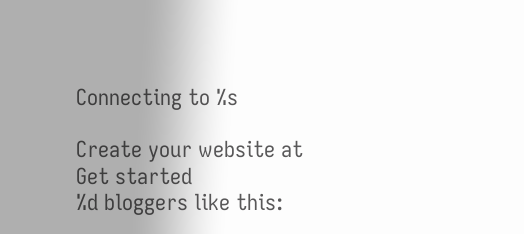Connecting to %s

Create your website at
Get started
%d bloggers like this: